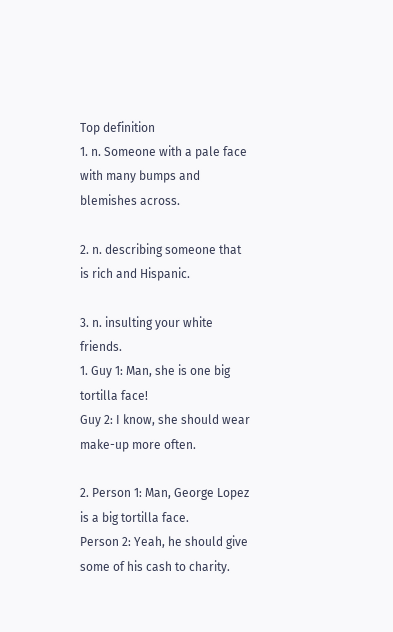Top definition
1. n. Someone with a pale face with many bumps and blemishes across.

2. n. describing someone that is rich and Hispanic.

3. n. insulting your white friends.
1. Guy 1: Man, she is one big tortilla face!
Guy 2: I know, she should wear make-up more often.

2. Person 1: Man, George Lopez is a big tortilla face.
Person 2: Yeah, he should give some of his cash to charity.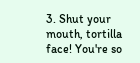3. Shut your mouth, tortilla face! You're so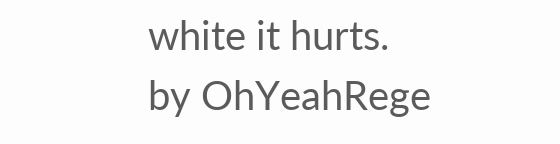white it hurts.
by OhYeahRege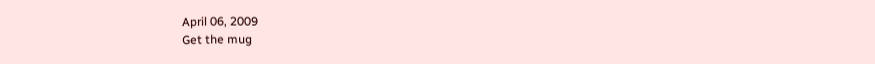April 06, 2009
Get the mug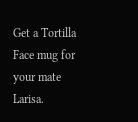Get a Tortilla Face mug for your mate Larisa.